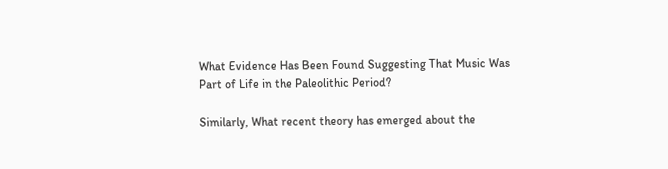What Evidence Has Been Found Suggesting That Music Was Part of Life in the Paleolithic Period?

Similarly, What recent theory has emerged about the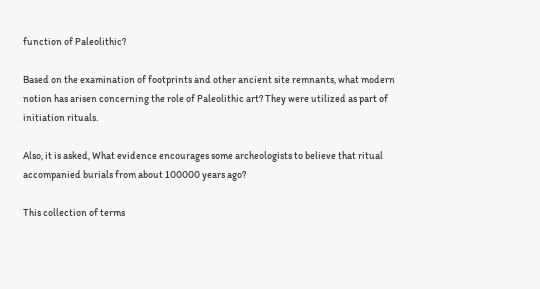function of Paleolithic?

Based on the examination of footprints and other ancient site remnants, what modern notion has arisen concerning the role of Paleolithic art? They were utilized as part of initiation rituals.

Also, it is asked, What evidence encourages some archeologists to believe that ritual accompanied burials from about 100000 years ago?

This collection of terms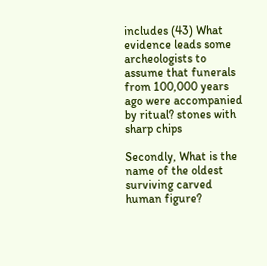includes (43) What evidence leads some archeologists to assume that funerals from 100,000 years ago were accompanied by ritual? stones with sharp chips

Secondly, What is the name of the oldest surviving carved human figure?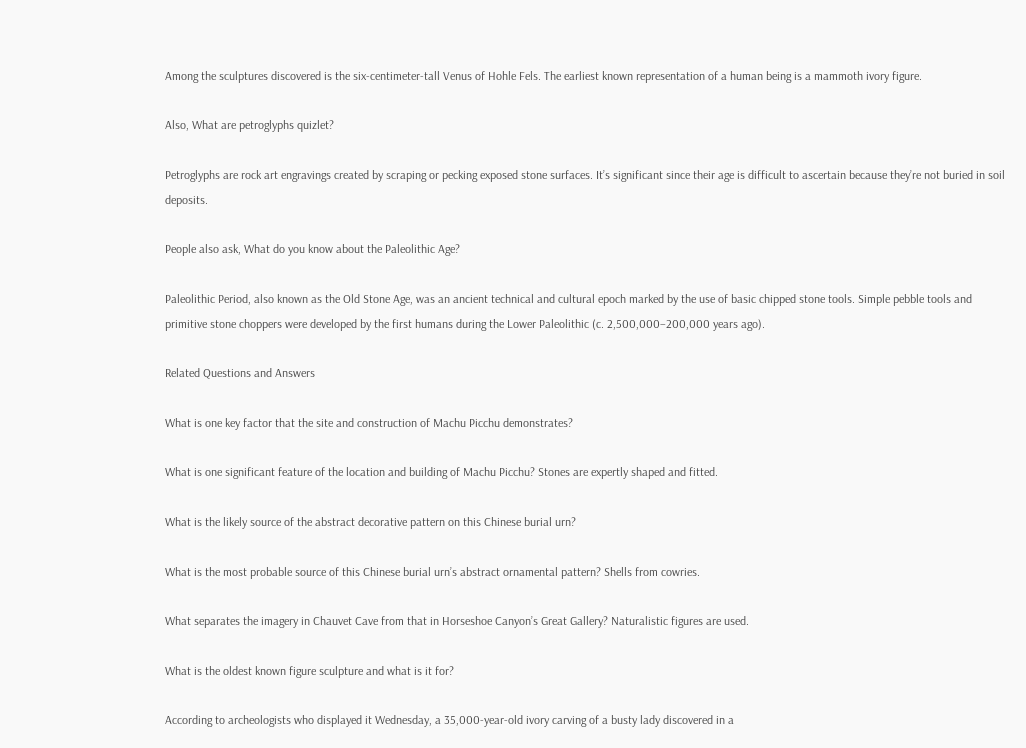Among the sculptures discovered is the six-centimeter-tall Venus of Hohle Fels. The earliest known representation of a human being is a mammoth ivory figure.

Also, What are petroglyphs quizlet?

Petroglyphs are rock art engravings created by scraping or pecking exposed stone surfaces. It’s significant since their age is difficult to ascertain because they’re not buried in soil deposits.

People also ask, What do you know about the Paleolithic Age?

Paleolithic Period, also known as the Old Stone Age, was an ancient technical and cultural epoch marked by the use of basic chipped stone tools. Simple pebble tools and primitive stone choppers were developed by the first humans during the Lower Paleolithic (c. 2,500,000–200,000 years ago).

Related Questions and Answers

What is one key factor that the site and construction of Machu Picchu demonstrates?

What is one significant feature of the location and building of Machu Picchu? Stones are expertly shaped and fitted.

What is the likely source of the abstract decorative pattern on this Chinese burial urn?

What is the most probable source of this Chinese burial urn’s abstract ornamental pattern? Shells from cowries.

What separates the imagery in Chauvet Cave from that in Horseshoe Canyon’s Great Gallery? Naturalistic figures are used.

What is the oldest known figure sculpture and what is it for?

According to archeologists who displayed it Wednesday, a 35,000-year-old ivory carving of a busty lady discovered in a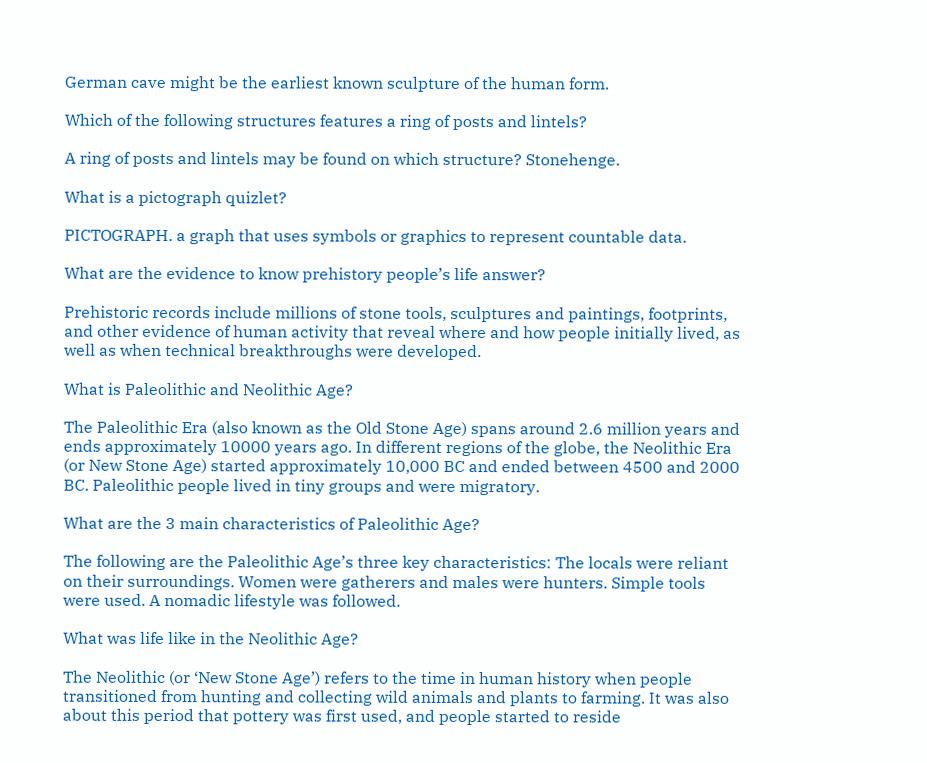German cave might be the earliest known sculpture of the human form.

Which of the following structures features a ring of posts and lintels?

A ring of posts and lintels may be found on which structure? Stonehenge.

What is a pictograph quizlet?

PICTOGRAPH. a graph that uses symbols or graphics to represent countable data.

What are the evidence to know prehistory people’s life answer?

Prehistoric records include millions of stone tools, sculptures and paintings, footprints, and other evidence of human activity that reveal where and how people initially lived, as well as when technical breakthroughs were developed.

What is Paleolithic and Neolithic Age?

The Paleolithic Era (also known as the Old Stone Age) spans around 2.6 million years and ends approximately 10000 years ago. In different regions of the globe, the Neolithic Era (or New Stone Age) started approximately 10,000 BC and ended between 4500 and 2000 BC. Paleolithic people lived in tiny groups and were migratory.

What are the 3 main characteristics of Paleolithic Age?

The following are the Paleolithic Age’s three key characteristics: The locals were reliant on their surroundings. Women were gatherers and males were hunters. Simple tools were used. A nomadic lifestyle was followed.

What was life like in the Neolithic Age?

The Neolithic (or ‘New Stone Age’) refers to the time in human history when people transitioned from hunting and collecting wild animals and plants to farming. It was also about this period that pottery was first used, and people started to reside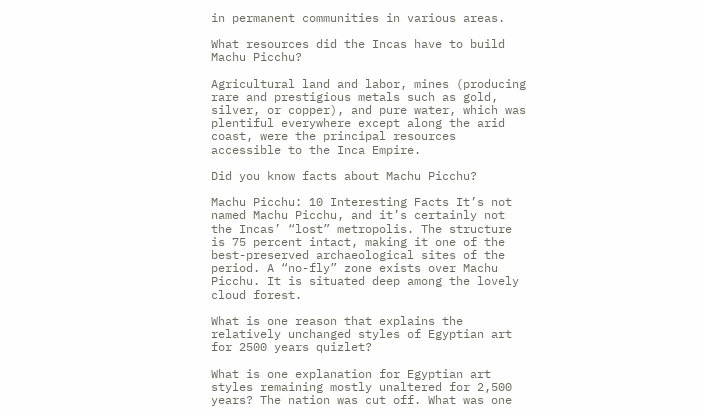in permanent communities in various areas.

What resources did the Incas have to build Machu Picchu?

Agricultural land and labor, mines (producing rare and prestigious metals such as gold, silver, or copper), and pure water, which was plentiful everywhere except along the arid coast, were the principal resources accessible to the Inca Empire.

Did you know facts about Machu Picchu?

Machu Picchu: 10 Interesting Facts It’s not named Machu Picchu, and it’s certainly not the Incas’ “lost” metropolis. The structure is 75 percent intact, making it one of the best-preserved archaeological sites of the period. A “no-fly” zone exists over Machu Picchu. It is situated deep among the lovely cloud forest.

What is one reason that explains the relatively unchanged styles of Egyptian art for 2500 years quizlet?

What is one explanation for Egyptian art styles remaining mostly unaltered for 2,500 years? The nation was cut off. What was one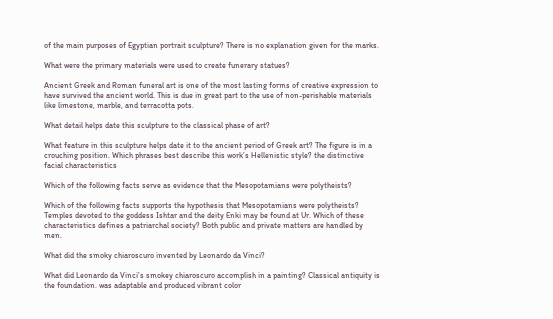of the main purposes of Egyptian portrait sculpture? There is no explanation given for the marks.

What were the primary materials were used to create funerary statues?

Ancient Greek and Roman funeral art is one of the most lasting forms of creative expression to have survived the ancient world. This is due in great part to the use of non-perishable materials like limestone, marble, and terracotta pots.

What detail helps date this sculpture to the classical phase of art?

What feature in this sculpture helps date it to the ancient period of Greek art? The figure is in a crouching position. Which phrases best describe this work’s Hellenistic style? the distinctive facial characteristics

Which of the following facts serve as evidence that the Mesopotamians were polytheists?

Which of the following facts supports the hypothesis that Mesopotamians were polytheists? Temples devoted to the goddess Ishtar and the deity Enki may be found at Ur. Which of these characteristics defines a patriarchal society? Both public and private matters are handled by men.

What did the smoky chiaroscuro invented by Leonardo da Vinci?

What did Leonardo da Vinci’s smokey chiaroscuro accomplish in a painting? Classical antiquity is the foundation. was adaptable and produced vibrant color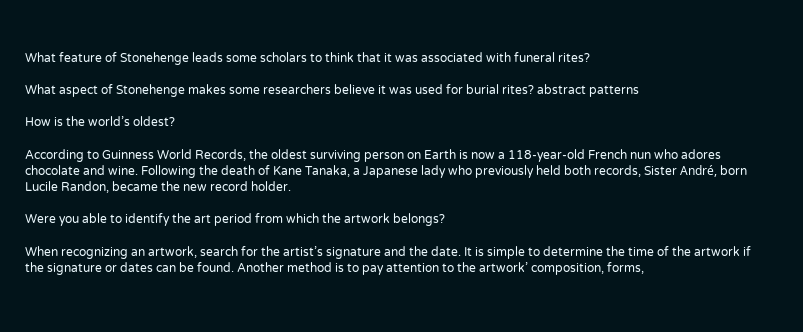What feature of Stonehenge leads some scholars to think that it was associated with funeral rites?

What aspect of Stonehenge makes some researchers believe it was used for burial rites? abstract patterns

How is the world’s oldest?

According to Guinness World Records, the oldest surviving person on Earth is now a 118-year-old French nun who adores chocolate and wine. Following the death of Kane Tanaka, a Japanese lady who previously held both records, Sister André, born Lucile Randon, became the new record holder.

Were you able to identify the art period from which the artwork belongs?

When recognizing an artwork, search for the artist’s signature and the date. It is simple to determine the time of the artwork if the signature or dates can be found. Another method is to pay attention to the artwork’ composition, forms,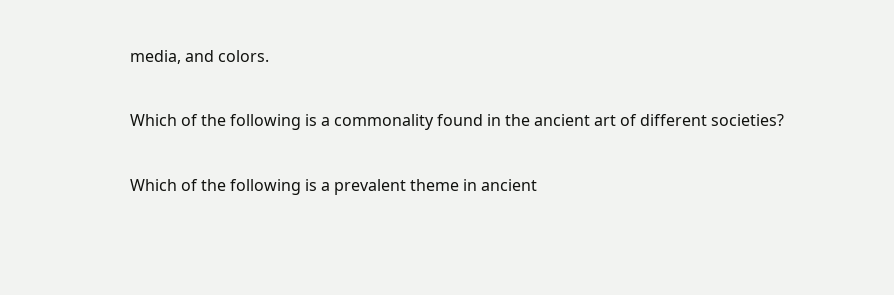media, and colors.

Which of the following is a commonality found in the ancient art of different societies?

Which of the following is a prevalent theme in ancient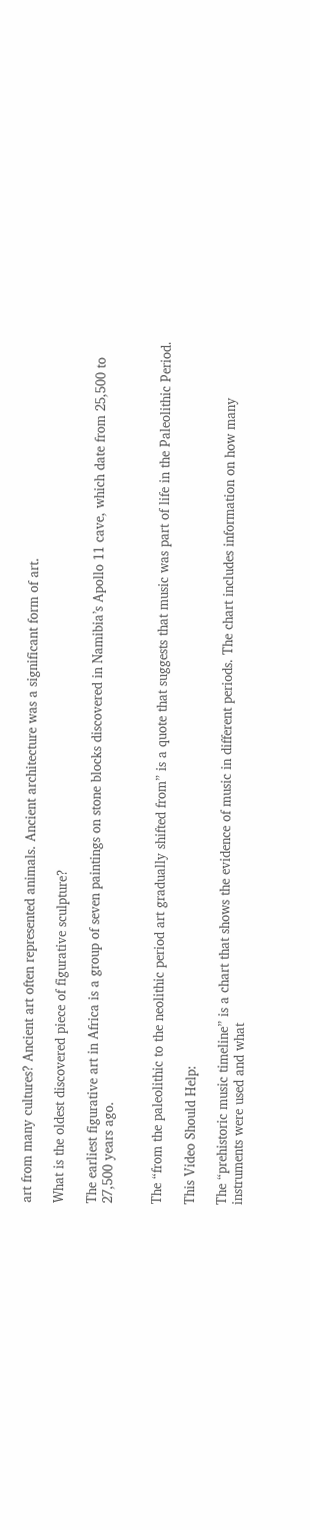art from many cultures? Ancient art often represented animals. Ancient architecture was a significant form of art.

What is the oldest discovered piece of figurative sculpture?

The earliest figurative art in Africa is a group of seven paintings on stone blocks discovered in Namibia’s Apollo 11 cave, which date from 25,500 to 27,500 years ago.


The “from the paleolithic to the neolithic period art gradually shifted from” is a quote that suggests that music was part of life in the Paleolithic Period.

This Video Should Help:

The “prehistoric music timeline” is a chart that shows the evidence of music in different periods. The chart includes information on how many instruments were used and what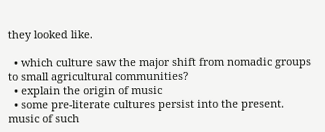they looked like.

  • which culture saw the major shift from nomadic groups to small agricultural communities?
  • explain the origin of music
  • some pre-literate cultures persist into the present. music of such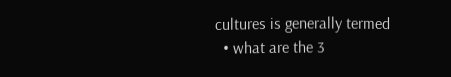cultures is generally termed
  • what are the 3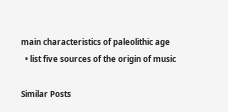main characteristics of paleolithic age
  • list five sources of the origin of music

Similar Posts